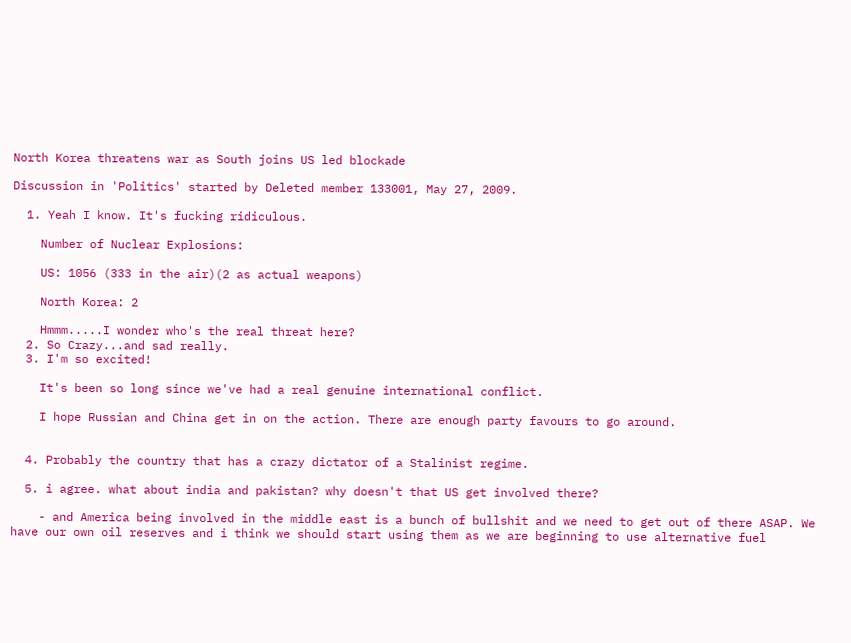North Korea threatens war as South joins US led blockade

Discussion in 'Politics' started by Deleted member 133001, May 27, 2009.

  1. Yeah I know. It's fucking ridiculous.

    Number of Nuclear Explosions:

    US: 1056 (333 in the air)(2 as actual weapons)

    North Korea: 2

    Hmmm.....I wonder who's the real threat here?
  2. So Crazy...and sad really.
  3. I'm so excited!

    It's been so long since we've had a real genuine international conflict.

    I hope Russian and China get in on the action. There are enough party favours to go around.


  4. Probably the country that has a crazy dictator of a Stalinist regime.

  5. i agree. what about india and pakistan? why doesn't that US get involved there?

    - and America being involved in the middle east is a bunch of bullshit and we need to get out of there ASAP. We have our own oil reserves and i think we should start using them as we are beginning to use alternative fuel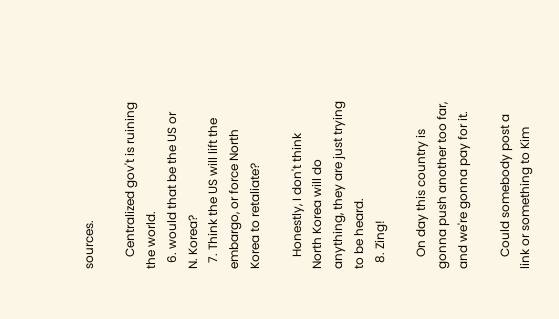sources.

    Centralized gov't is ruining the world.
  6. would that be the US or N. Korea?
  7. Think the US will lift the embargo, or force North Korea to retaliate?

    Honestly, I don't think North Korea will do anything, they are just trying to be heard.
  8. Zing!

    On day this country is gonna push another too far, and we're gonna pay for it.

    Could somebody post a link or something to Kim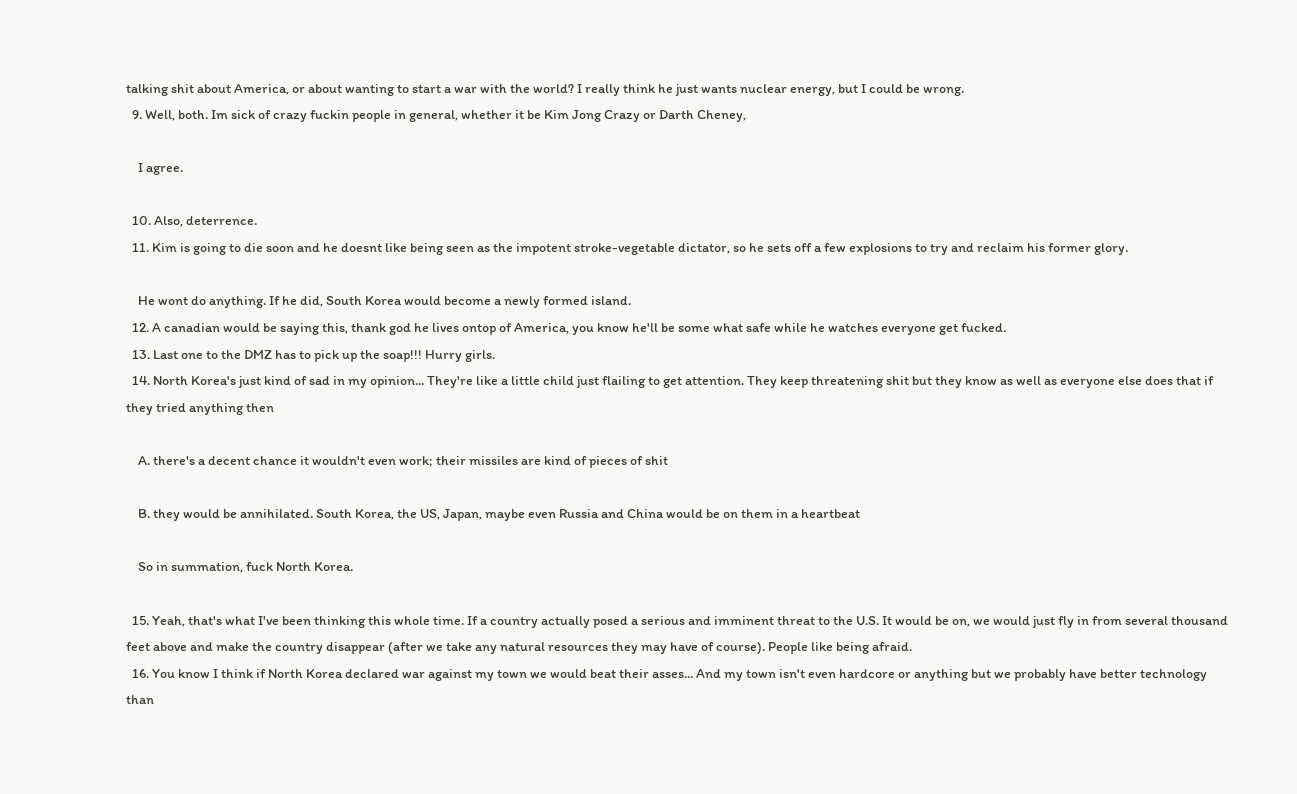talking shit about America, or about wanting to start a war with the world? I really think he just wants nuclear energy, but I could be wrong.
  9. Well, both. Im sick of crazy fuckin people in general, whether it be Kim Jong Crazy or Darth Cheney,

    I agree.

  10. Also, deterrence.
  11. Kim is going to die soon and he doesnt like being seen as the impotent stroke-vegetable dictator, so he sets off a few explosions to try and reclaim his former glory.

    He wont do anything. If he did, South Korea would become a newly formed island.
  12. A canadian would be saying this, thank god he lives ontop of America, you know he'll be some what safe while he watches everyone get fucked.
  13. Last one to the DMZ has to pick up the soap!!! Hurry girls.
  14. North Korea's just kind of sad in my opinion... They're like a little child just flailing to get attention. They keep threatening shit but they know as well as everyone else does that if they tried anything then

    A. there's a decent chance it wouldn't even work; their missiles are kind of pieces of shit

    B. they would be annihilated. South Korea, the US, Japan, maybe even Russia and China would be on them in a heartbeat

    So in summation, fuck North Korea.

  15. Yeah, that's what I've been thinking this whole time. If a country actually posed a serious and imminent threat to the U.S. It would be on, we would just fly in from several thousand feet above and make the country disappear (after we take any natural resources they may have of course). People like being afraid.
  16. You know I think if North Korea declared war against my town we would beat their asses... And my town isn't even hardcore or anything but we probably have better technology than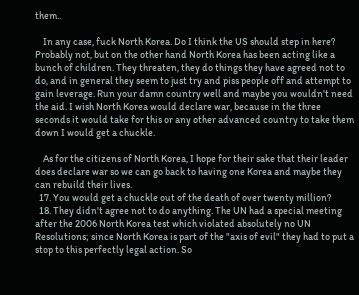them..

    In any case, fuck North Korea. Do I think the US should step in here? Probably not, but on the other hand North Korea has been acting like a bunch of children. They threaten, they do things they have agreed not to do, and in general they seem to just try and piss people off and attempt to gain leverage. Run your damn country well and maybe you wouldn't need the aid. I wish North Korea would declare war, because in the three seconds it would take for this or any other advanced country to take them down I would get a chuckle.

    As for the citizens of North Korea, I hope for their sake that their leader does declare war so we can go back to having one Korea and maybe they can rebuild their lives.
  17. You would get a chuckle out of the death of over twenty million?
  18. They didn't agree not to do anything. The UN had a special meeting after the 2006 North Korea test which violated absolutely no UN Resolutions; since North Korea is part of the "axis of evil" they had to put a stop to this perfectly legal action. So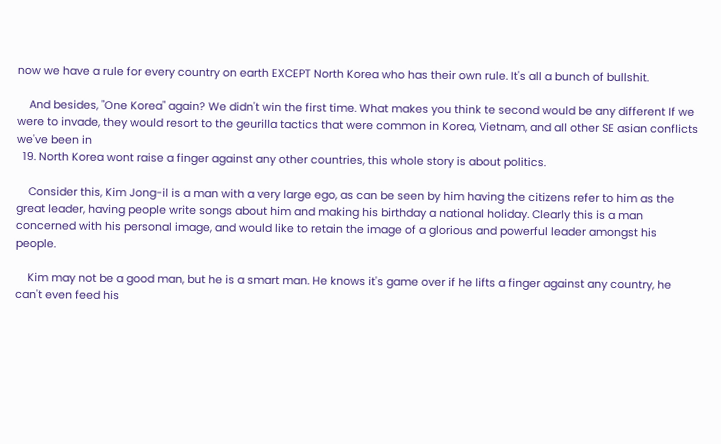now we have a rule for every country on earth EXCEPT North Korea who has their own rule. It's all a bunch of bullshit.

    And besides, "One Korea" again? We didn't win the first time. What makes you think te second would be any different If we were to invade, they would resort to the geurilla tactics that were common in Korea, Vietnam, and all other SE asian conflicts we've been in
  19. North Korea wont raise a finger against any other countries, this whole story is about politics.

    Consider this, Kim Jong-il is a man with a very large ego, as can be seen by him having the citizens refer to him as the great leader, having people write songs about him and making his birthday a national holiday. Clearly this is a man concerned with his personal image, and would like to retain the image of a glorious and powerful leader amongst his people.

    Kim may not be a good man, but he is a smart man. He knows it's game over if he lifts a finger against any country, he can't even feed his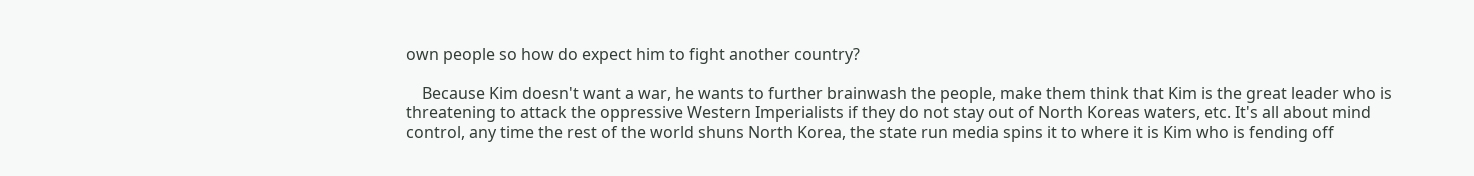own people so how do expect him to fight another country?

    Because Kim doesn't want a war, he wants to further brainwash the people, make them think that Kim is the great leader who is threatening to attack the oppressive Western Imperialists if they do not stay out of North Koreas waters, etc. It's all about mind control, any time the rest of the world shuns North Korea, the state run media spins it to where it is Kim who is fending off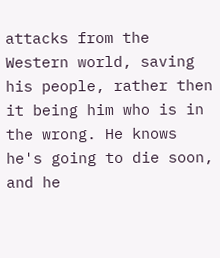attacks from the Western world, saving his people, rather then it being him who is in the wrong. He knows he's going to die soon, and he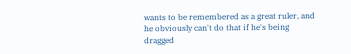wants to be remembered as a great ruler, and he obviously can't do that if he's being dragged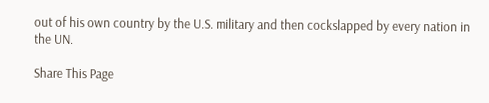out of his own country by the U.S. military and then cockslapped by every nation in the UN.

Share This Page